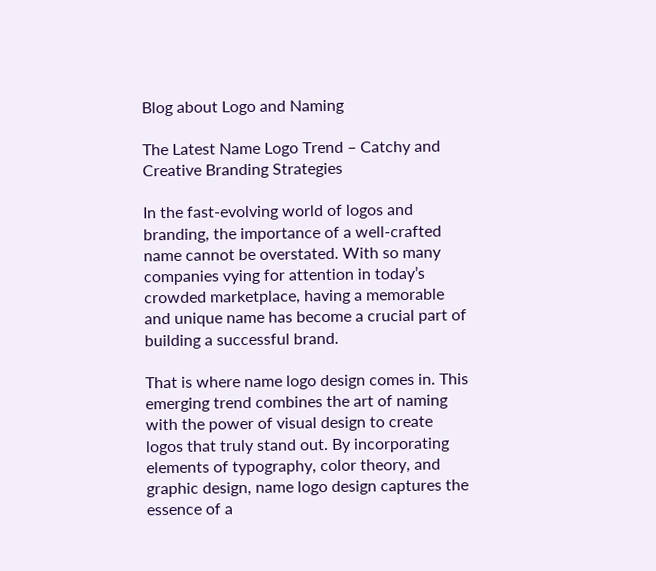Blog about Logo and Naming

The Latest Name Logo Trend – Catchy and Creative Branding Strategies

In the fast-evolving world of logos and branding, the importance of a well-crafted name cannot be overstated. With so many companies vying for attention in today’s crowded marketplace, having a memorable and unique name has become a crucial part of building a successful brand.

That is where name logo design comes in. This emerging trend combines the art of naming with the power of visual design to create logos that truly stand out. By incorporating elements of typography, color theory, and graphic design, name logo design captures the essence of a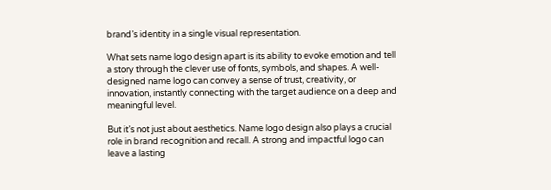brand’s identity in a single visual representation.

What sets name logo design apart is its ability to evoke emotion and tell a story through the clever use of fonts, symbols, and shapes. A well-designed name logo can convey a sense of trust, creativity, or innovation, instantly connecting with the target audience on a deep and meaningful level.

But it’s not just about aesthetics. Name logo design also plays a crucial role in brand recognition and recall. A strong and impactful logo can leave a lasting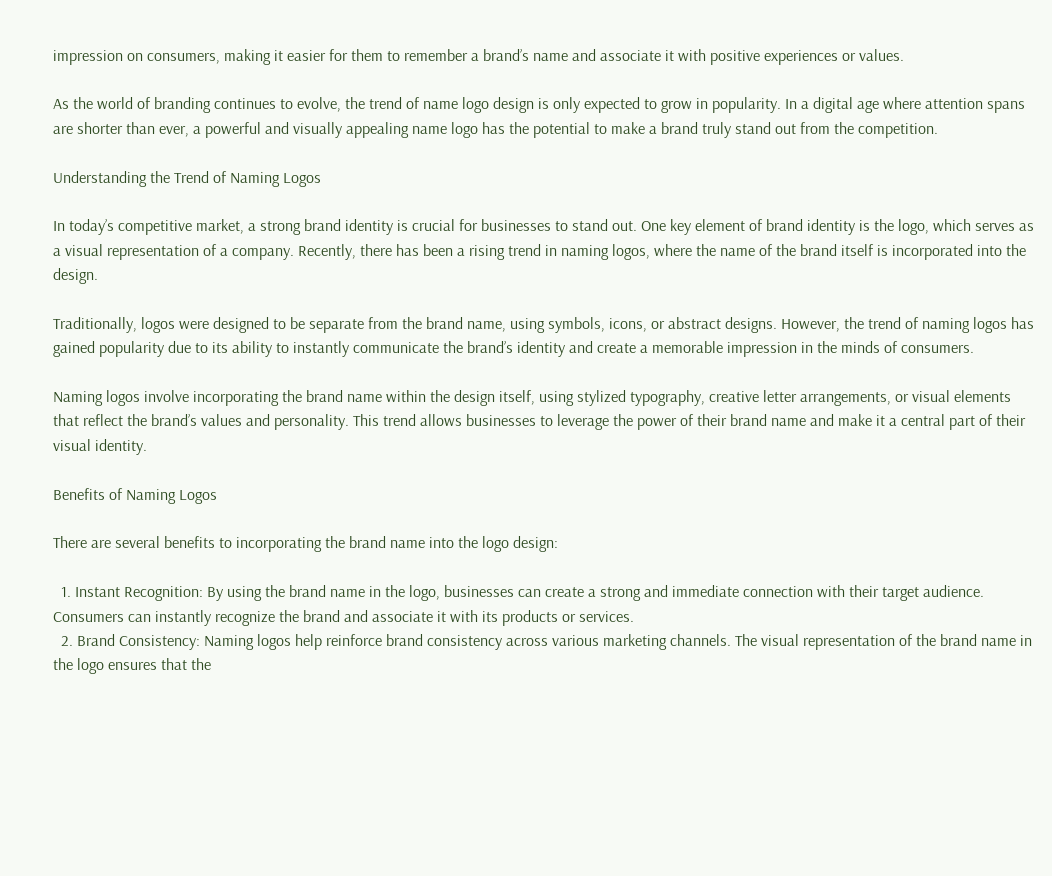impression on consumers, making it easier for them to remember a brand’s name and associate it with positive experiences or values.

As the world of branding continues to evolve, the trend of name logo design is only expected to grow in popularity. In a digital age where attention spans are shorter than ever, a powerful and visually appealing name logo has the potential to make a brand truly stand out from the competition.

Understanding the Trend of Naming Logos

In today’s competitive market, a strong brand identity is crucial for businesses to stand out. One key element of brand identity is the logo, which serves as a visual representation of a company. Recently, there has been a rising trend in naming logos, where the name of the brand itself is incorporated into the design.

Traditionally, logos were designed to be separate from the brand name, using symbols, icons, or abstract designs. However, the trend of naming logos has gained popularity due to its ability to instantly communicate the brand’s identity and create a memorable impression in the minds of consumers.

Naming logos involve incorporating the brand name within the design itself, using stylized typography, creative letter arrangements, or visual elements that reflect the brand’s values and personality. This trend allows businesses to leverage the power of their brand name and make it a central part of their visual identity.

Benefits of Naming Logos

There are several benefits to incorporating the brand name into the logo design:

  1. Instant Recognition: By using the brand name in the logo, businesses can create a strong and immediate connection with their target audience. Consumers can instantly recognize the brand and associate it with its products or services.
  2. Brand Consistency: Naming logos help reinforce brand consistency across various marketing channels. The visual representation of the brand name in the logo ensures that the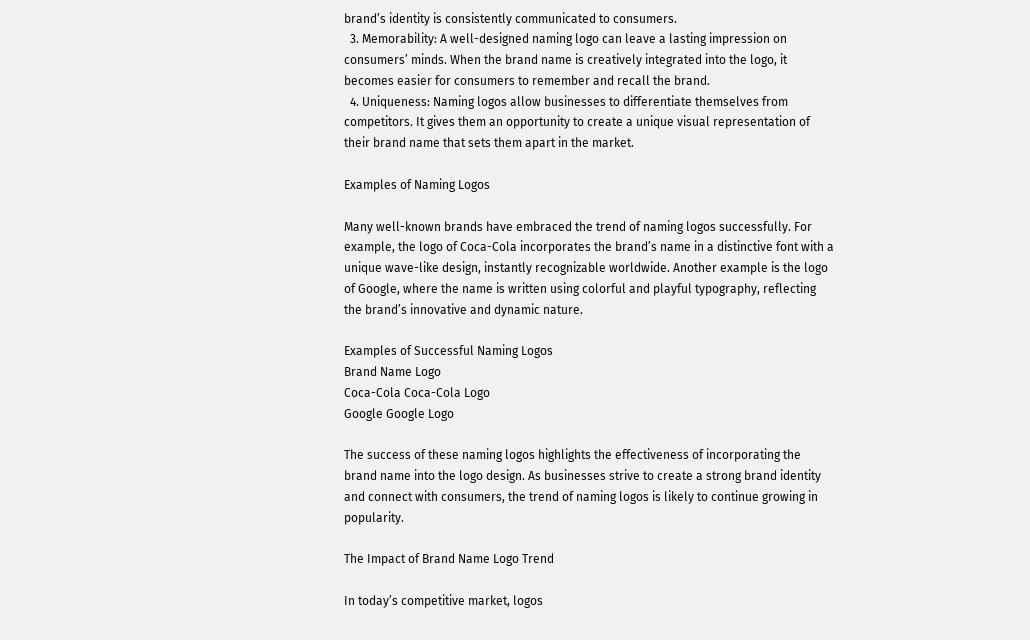brand’s identity is consistently communicated to consumers.
  3. Memorability: A well-designed naming logo can leave a lasting impression on consumers’ minds. When the brand name is creatively integrated into the logo, it becomes easier for consumers to remember and recall the brand.
  4. Uniqueness: Naming logos allow businesses to differentiate themselves from competitors. It gives them an opportunity to create a unique visual representation of their brand name that sets them apart in the market.

Examples of Naming Logos

Many well-known brands have embraced the trend of naming logos successfully. For example, the logo of Coca-Cola incorporates the brand’s name in a distinctive font with a unique wave-like design, instantly recognizable worldwide. Another example is the logo of Google, where the name is written using colorful and playful typography, reflecting the brand’s innovative and dynamic nature.

Examples of Successful Naming Logos
Brand Name Logo
Coca-Cola Coca-Cola Logo
Google Google Logo

The success of these naming logos highlights the effectiveness of incorporating the brand name into the logo design. As businesses strive to create a strong brand identity and connect with consumers, the trend of naming logos is likely to continue growing in popularity.

The Impact of Brand Name Logo Trend

In today’s competitive market, logos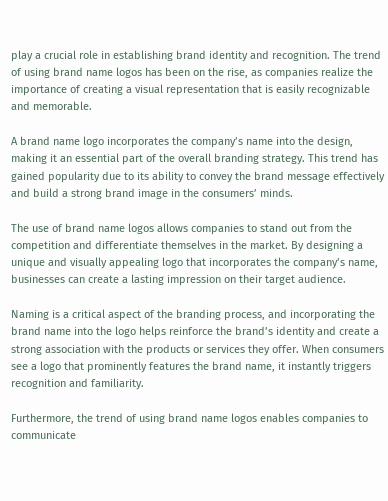play a crucial role in establishing brand identity and recognition. The trend of using brand name logos has been on the rise, as companies realize the importance of creating a visual representation that is easily recognizable and memorable.

A brand name logo incorporates the company’s name into the design, making it an essential part of the overall branding strategy. This trend has gained popularity due to its ability to convey the brand message effectively and build a strong brand image in the consumers’ minds.

The use of brand name logos allows companies to stand out from the competition and differentiate themselves in the market. By designing a unique and visually appealing logo that incorporates the company’s name, businesses can create a lasting impression on their target audience.

Naming is a critical aspect of the branding process, and incorporating the brand name into the logo helps reinforce the brand’s identity and create a strong association with the products or services they offer. When consumers see a logo that prominently features the brand name, it instantly triggers recognition and familiarity.

Furthermore, the trend of using brand name logos enables companies to communicate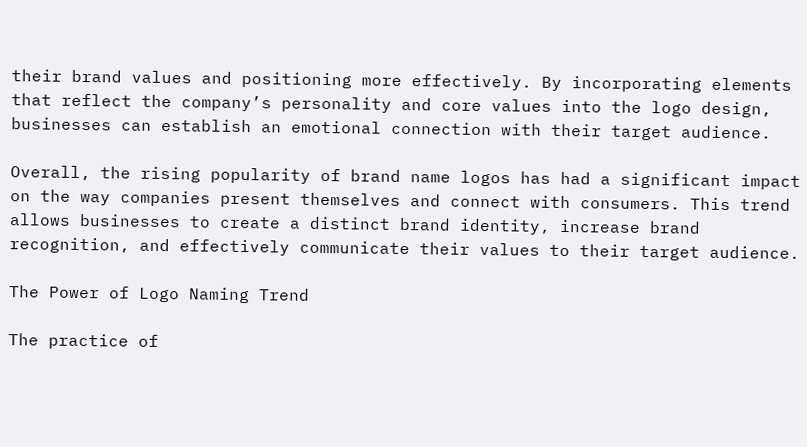their brand values and positioning more effectively. By incorporating elements that reflect the company’s personality and core values into the logo design, businesses can establish an emotional connection with their target audience.

Overall, the rising popularity of brand name logos has had a significant impact on the way companies present themselves and connect with consumers. This trend allows businesses to create a distinct brand identity, increase brand recognition, and effectively communicate their values to their target audience.

The Power of Logo Naming Trend

The practice of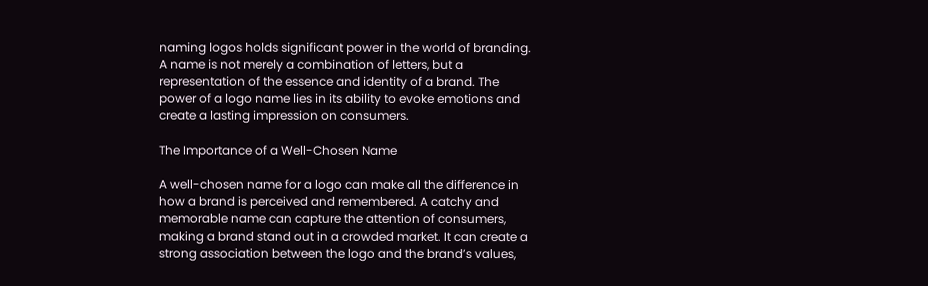naming logos holds significant power in the world of branding. A name is not merely a combination of letters, but a representation of the essence and identity of a brand. The power of a logo name lies in its ability to evoke emotions and create a lasting impression on consumers.

The Importance of a Well-Chosen Name

A well-chosen name for a logo can make all the difference in how a brand is perceived and remembered. A catchy and memorable name can capture the attention of consumers, making a brand stand out in a crowded market. It can create a strong association between the logo and the brand’s values,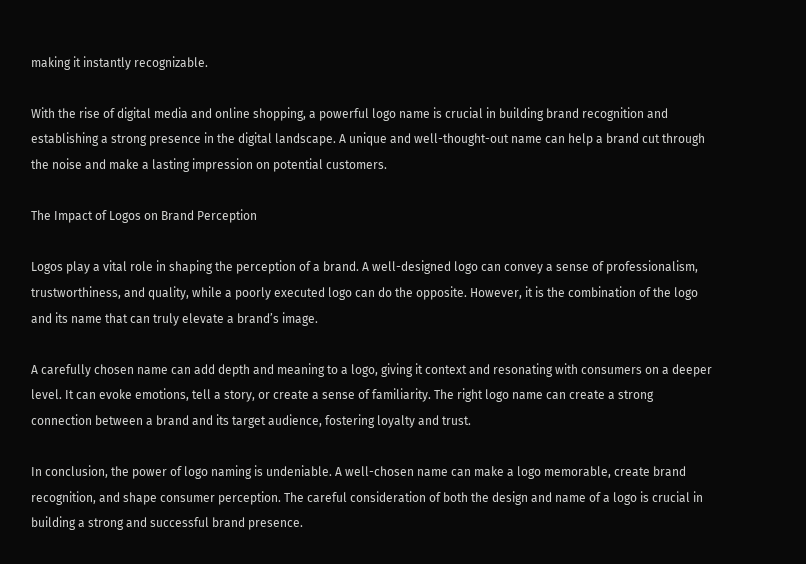making it instantly recognizable.

With the rise of digital media and online shopping, a powerful logo name is crucial in building brand recognition and establishing a strong presence in the digital landscape. A unique and well-thought-out name can help a brand cut through the noise and make a lasting impression on potential customers.

The Impact of Logos on Brand Perception

Logos play a vital role in shaping the perception of a brand. A well-designed logo can convey a sense of professionalism, trustworthiness, and quality, while a poorly executed logo can do the opposite. However, it is the combination of the logo and its name that can truly elevate a brand’s image.

A carefully chosen name can add depth and meaning to a logo, giving it context and resonating with consumers on a deeper level. It can evoke emotions, tell a story, or create a sense of familiarity. The right logo name can create a strong connection between a brand and its target audience, fostering loyalty and trust.

In conclusion, the power of logo naming is undeniable. A well-chosen name can make a logo memorable, create brand recognition, and shape consumer perception. The careful consideration of both the design and name of a logo is crucial in building a strong and successful brand presence.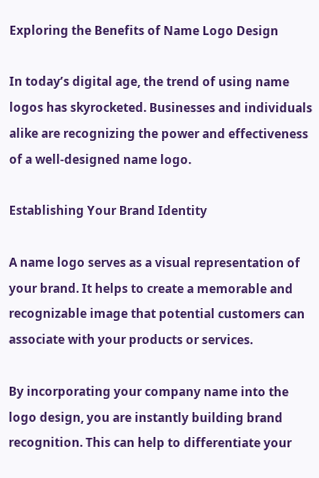Exploring the Benefits of Name Logo Design

In today’s digital age, the trend of using name logos has skyrocketed. Businesses and individuals alike are recognizing the power and effectiveness of a well-designed name logo.

Establishing Your Brand Identity

A name logo serves as a visual representation of your brand. It helps to create a memorable and recognizable image that potential customers can associate with your products or services.

By incorporating your company name into the logo design, you are instantly building brand recognition. This can help to differentiate your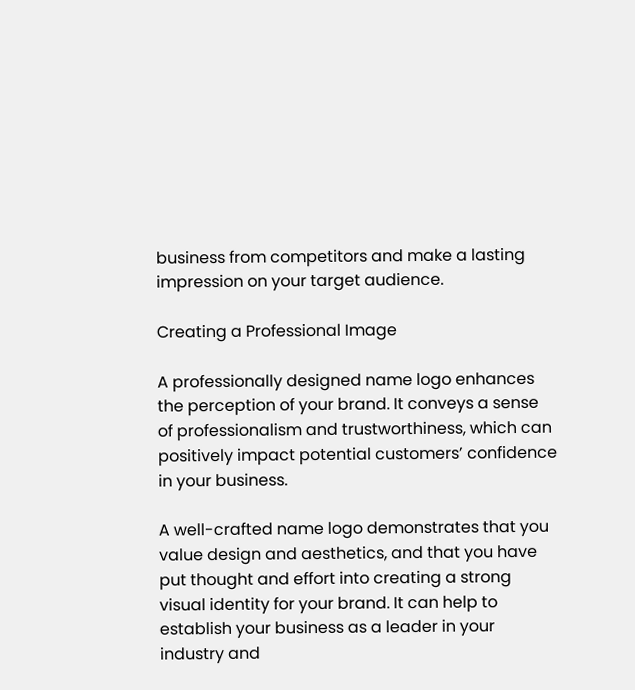business from competitors and make a lasting impression on your target audience.

Creating a Professional Image

A professionally designed name logo enhances the perception of your brand. It conveys a sense of professionalism and trustworthiness, which can positively impact potential customers’ confidence in your business.

A well-crafted name logo demonstrates that you value design and aesthetics, and that you have put thought and effort into creating a strong visual identity for your brand. It can help to establish your business as a leader in your industry and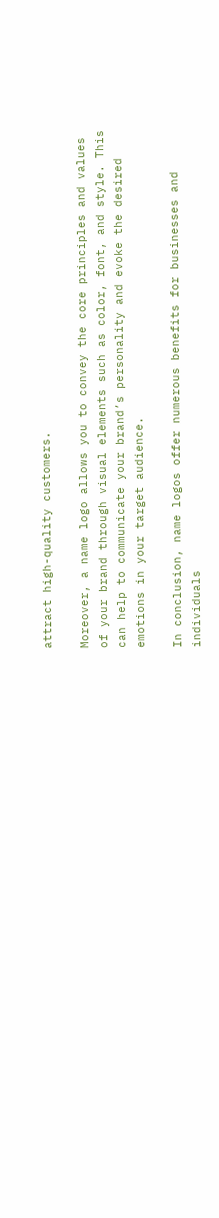attract high-quality customers.

Moreover, a name logo allows you to convey the core principles and values of your brand through visual elements such as color, font, and style. This can help to communicate your brand’s personality and evoke the desired emotions in your target audience.

In conclusion, name logos offer numerous benefits for businesses and individuals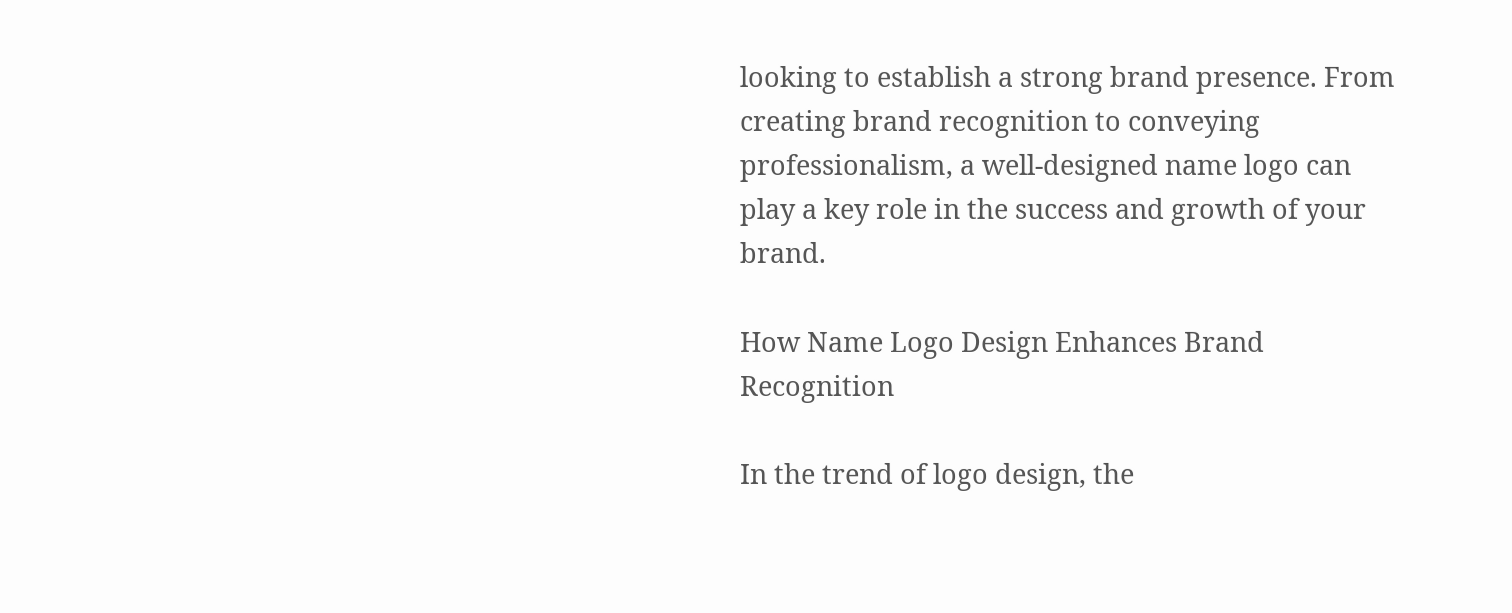looking to establish a strong brand presence. From creating brand recognition to conveying professionalism, a well-designed name logo can play a key role in the success and growth of your brand.

How Name Logo Design Enhances Brand Recognition

In the trend of logo design, the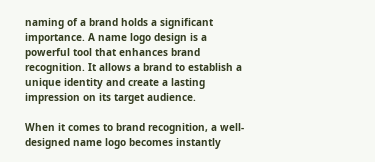naming of a brand holds a significant importance. A name logo design is a powerful tool that enhances brand recognition. It allows a brand to establish a unique identity and create a lasting impression on its target audience.

When it comes to brand recognition, a well-designed name logo becomes instantly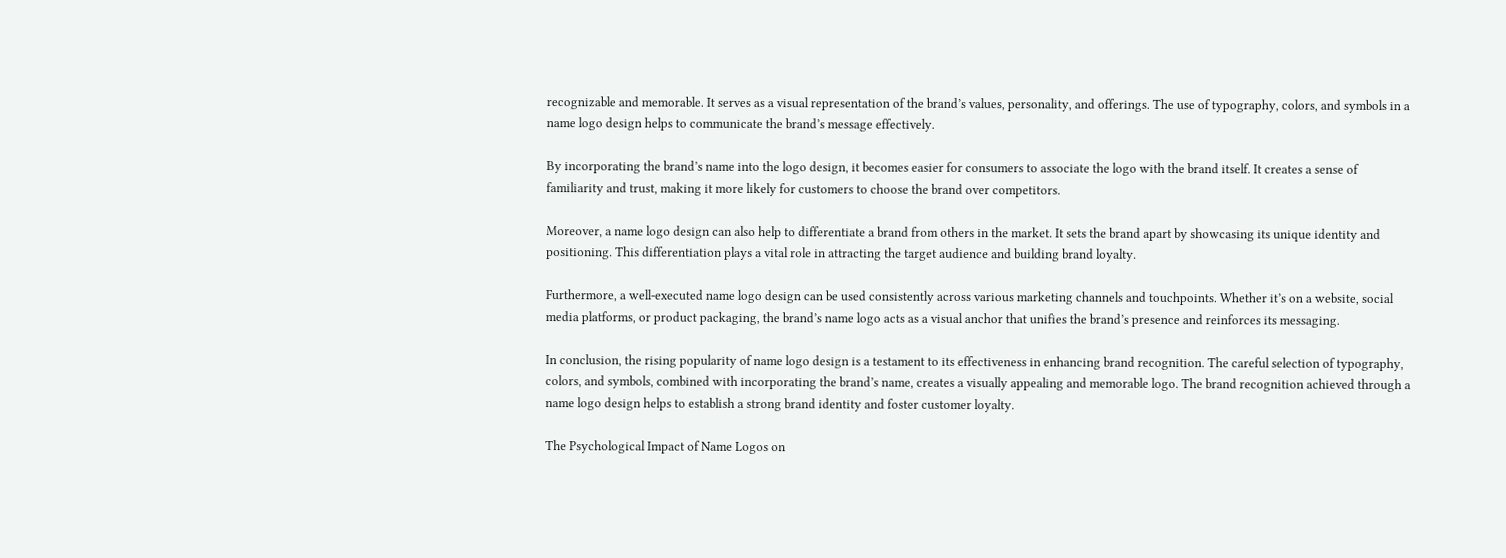recognizable and memorable. It serves as a visual representation of the brand’s values, personality, and offerings. The use of typography, colors, and symbols in a name logo design helps to communicate the brand’s message effectively.

By incorporating the brand’s name into the logo design, it becomes easier for consumers to associate the logo with the brand itself. It creates a sense of familiarity and trust, making it more likely for customers to choose the brand over competitors.

Moreover, a name logo design can also help to differentiate a brand from others in the market. It sets the brand apart by showcasing its unique identity and positioning. This differentiation plays a vital role in attracting the target audience and building brand loyalty.

Furthermore, a well-executed name logo design can be used consistently across various marketing channels and touchpoints. Whether it’s on a website, social media platforms, or product packaging, the brand’s name logo acts as a visual anchor that unifies the brand’s presence and reinforces its messaging.

In conclusion, the rising popularity of name logo design is a testament to its effectiveness in enhancing brand recognition. The careful selection of typography, colors, and symbols, combined with incorporating the brand’s name, creates a visually appealing and memorable logo. The brand recognition achieved through a name logo design helps to establish a strong brand identity and foster customer loyalty.

The Psychological Impact of Name Logos on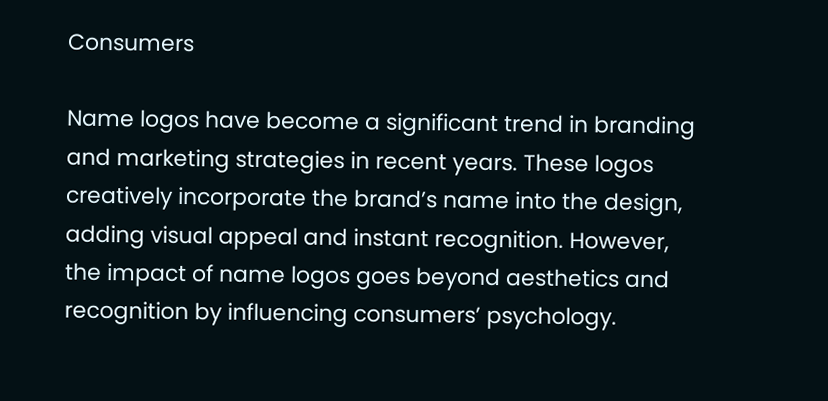Consumers

Name logos have become a significant trend in branding and marketing strategies in recent years. These logos creatively incorporate the brand’s name into the design, adding visual appeal and instant recognition. However, the impact of name logos goes beyond aesthetics and recognition by influencing consumers’ psychology.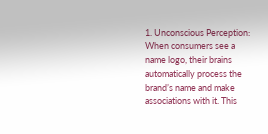1. Unconscious Perception: When consumers see a name logo, their brains automatically process the brand’s name and make associations with it. This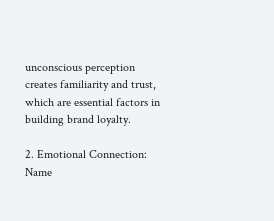unconscious perception creates familiarity and trust, which are essential factors in building brand loyalty.

2. Emotional Connection: Name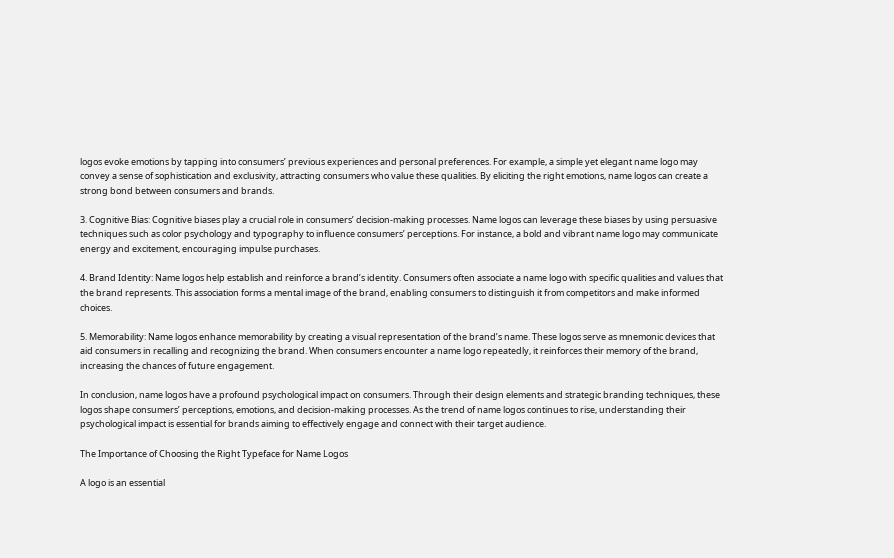logos evoke emotions by tapping into consumers’ previous experiences and personal preferences. For example, a simple yet elegant name logo may convey a sense of sophistication and exclusivity, attracting consumers who value these qualities. By eliciting the right emotions, name logos can create a strong bond between consumers and brands.

3. Cognitive Bias: Cognitive biases play a crucial role in consumers’ decision-making processes. Name logos can leverage these biases by using persuasive techniques such as color psychology and typography to influence consumers’ perceptions. For instance, a bold and vibrant name logo may communicate energy and excitement, encouraging impulse purchases.

4. Brand Identity: Name logos help establish and reinforce a brand’s identity. Consumers often associate a name logo with specific qualities and values that the brand represents. This association forms a mental image of the brand, enabling consumers to distinguish it from competitors and make informed choices.

5. Memorability: Name logos enhance memorability by creating a visual representation of the brand’s name. These logos serve as mnemonic devices that aid consumers in recalling and recognizing the brand. When consumers encounter a name logo repeatedly, it reinforces their memory of the brand, increasing the chances of future engagement.

In conclusion, name logos have a profound psychological impact on consumers. Through their design elements and strategic branding techniques, these logos shape consumers’ perceptions, emotions, and decision-making processes. As the trend of name logos continues to rise, understanding their psychological impact is essential for brands aiming to effectively engage and connect with their target audience.

The Importance of Choosing the Right Typeface for Name Logos

A logo is an essential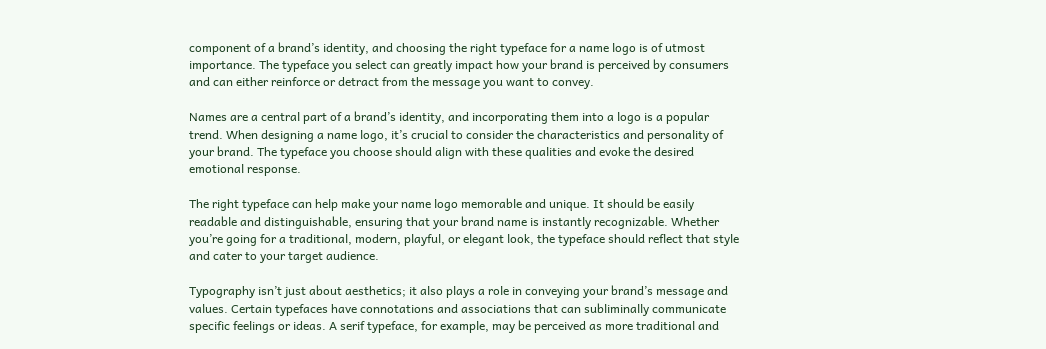component of a brand’s identity, and choosing the right typeface for a name logo is of utmost importance. The typeface you select can greatly impact how your brand is perceived by consumers and can either reinforce or detract from the message you want to convey.

Names are a central part of a brand’s identity, and incorporating them into a logo is a popular trend. When designing a name logo, it’s crucial to consider the characteristics and personality of your brand. The typeface you choose should align with these qualities and evoke the desired emotional response.

The right typeface can help make your name logo memorable and unique. It should be easily readable and distinguishable, ensuring that your brand name is instantly recognizable. Whether you’re going for a traditional, modern, playful, or elegant look, the typeface should reflect that style and cater to your target audience.

Typography isn’t just about aesthetics; it also plays a role in conveying your brand’s message and values. Certain typefaces have connotations and associations that can subliminally communicate specific feelings or ideas. A serif typeface, for example, may be perceived as more traditional and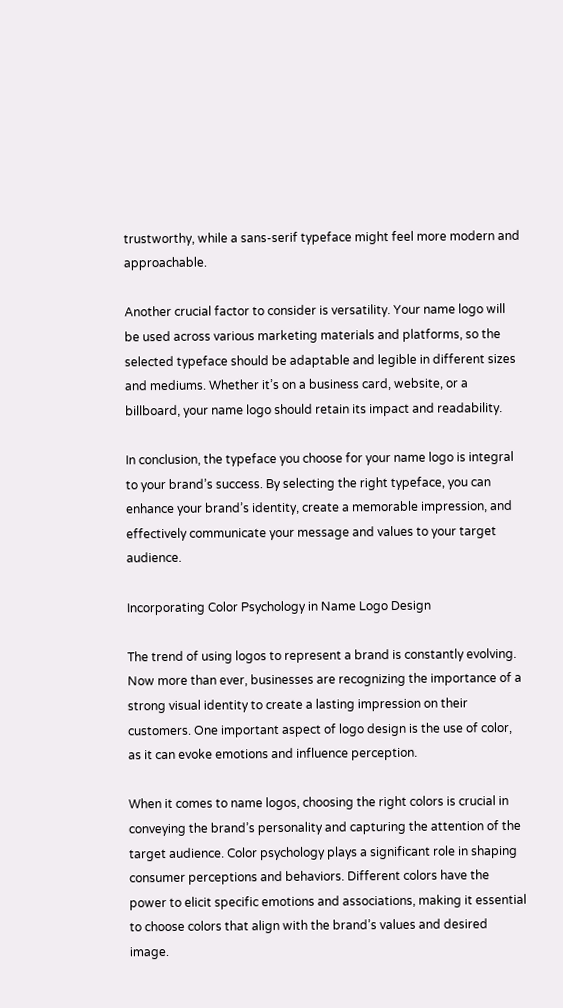trustworthy, while a sans-serif typeface might feel more modern and approachable.

Another crucial factor to consider is versatility. Your name logo will be used across various marketing materials and platforms, so the selected typeface should be adaptable and legible in different sizes and mediums. Whether it’s on a business card, website, or a billboard, your name logo should retain its impact and readability.

In conclusion, the typeface you choose for your name logo is integral to your brand’s success. By selecting the right typeface, you can enhance your brand’s identity, create a memorable impression, and effectively communicate your message and values to your target audience.

Incorporating Color Psychology in Name Logo Design

The trend of using logos to represent a brand is constantly evolving. Now more than ever, businesses are recognizing the importance of a strong visual identity to create a lasting impression on their customers. One important aspect of logo design is the use of color, as it can evoke emotions and influence perception.

When it comes to name logos, choosing the right colors is crucial in conveying the brand’s personality and capturing the attention of the target audience. Color psychology plays a significant role in shaping consumer perceptions and behaviors. Different colors have the power to elicit specific emotions and associations, making it essential to choose colors that align with the brand’s values and desired image.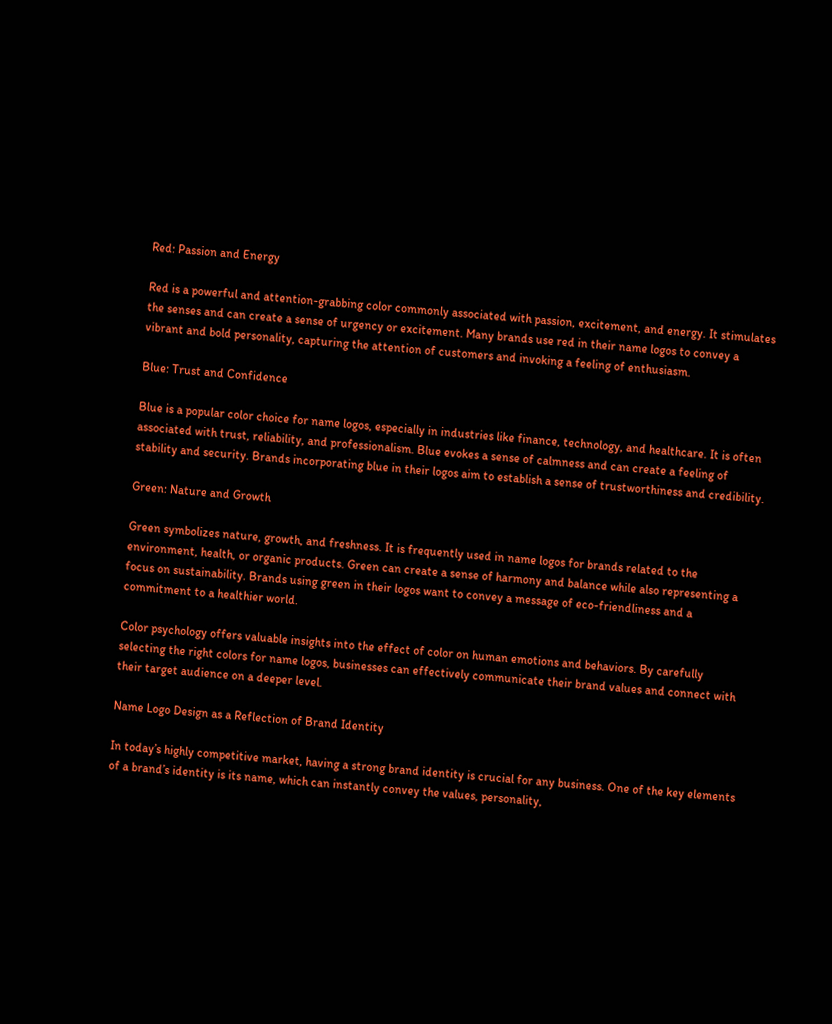Red: Passion and Energy

Red is a powerful and attention-grabbing color commonly associated with passion, excitement, and energy. It stimulates the senses and can create a sense of urgency or excitement. Many brands use red in their name logos to convey a vibrant and bold personality, capturing the attention of customers and invoking a feeling of enthusiasm.

Blue: Trust and Confidence

Blue is a popular color choice for name logos, especially in industries like finance, technology, and healthcare. It is often associated with trust, reliability, and professionalism. Blue evokes a sense of calmness and can create a feeling of stability and security. Brands incorporating blue in their logos aim to establish a sense of trustworthiness and credibility.

Green: Nature and Growth

Green symbolizes nature, growth, and freshness. It is frequently used in name logos for brands related to the environment, health, or organic products. Green can create a sense of harmony and balance while also representing a focus on sustainability. Brands using green in their logos want to convey a message of eco-friendliness and a commitment to a healthier world.

Color psychology offers valuable insights into the effect of color on human emotions and behaviors. By carefully selecting the right colors for name logos, businesses can effectively communicate their brand values and connect with their target audience on a deeper level.

Name Logo Design as a Reflection of Brand Identity

In today’s highly competitive market, having a strong brand identity is crucial for any business. One of the key elements of a brand’s identity is its name, which can instantly convey the values, personality,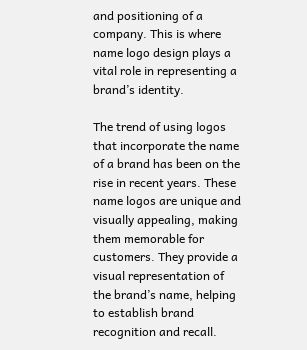and positioning of a company. This is where name logo design plays a vital role in representing a brand’s identity.

The trend of using logos that incorporate the name of a brand has been on the rise in recent years. These name logos are unique and visually appealing, making them memorable for customers. They provide a visual representation of the brand’s name, helping to establish brand recognition and recall.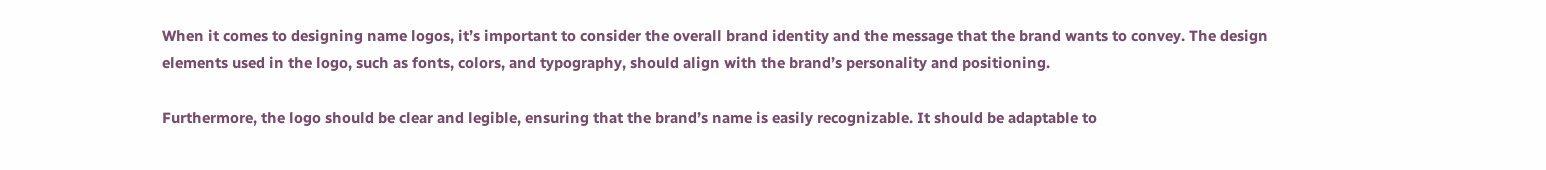When it comes to designing name logos, it’s important to consider the overall brand identity and the message that the brand wants to convey. The design elements used in the logo, such as fonts, colors, and typography, should align with the brand’s personality and positioning.

Furthermore, the logo should be clear and legible, ensuring that the brand’s name is easily recognizable. It should be adaptable to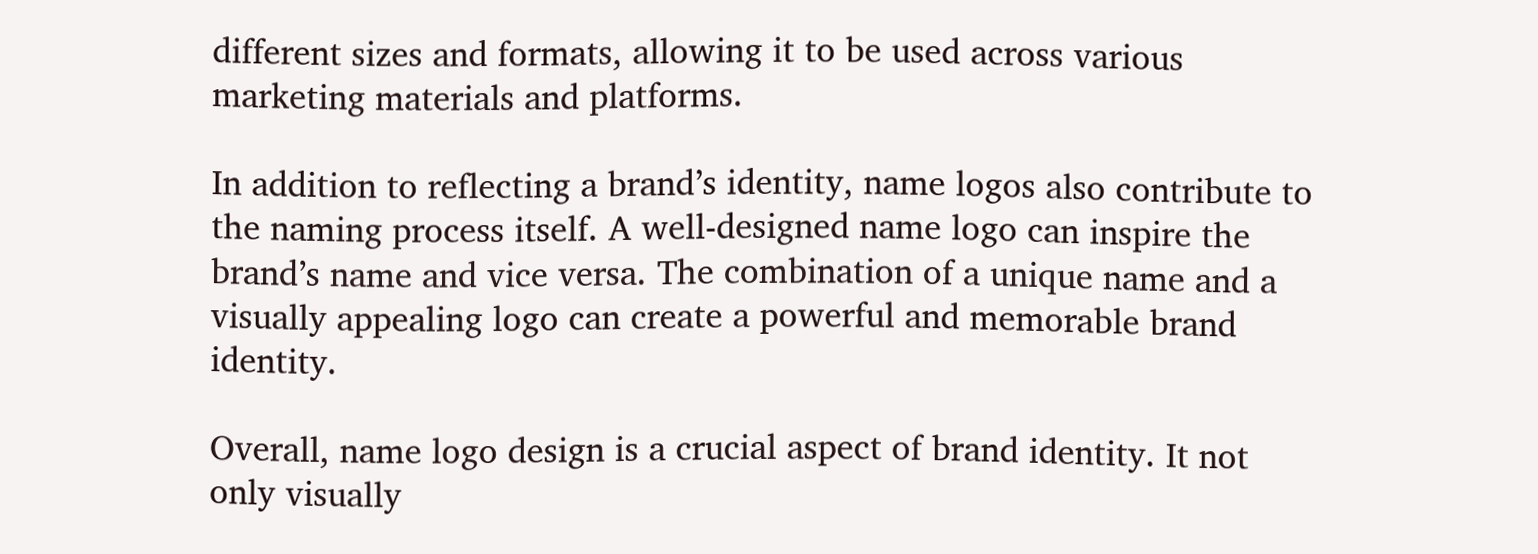different sizes and formats, allowing it to be used across various marketing materials and platforms.

In addition to reflecting a brand’s identity, name logos also contribute to the naming process itself. A well-designed name logo can inspire the brand’s name and vice versa. The combination of a unique name and a visually appealing logo can create a powerful and memorable brand identity.

Overall, name logo design is a crucial aspect of brand identity. It not only visually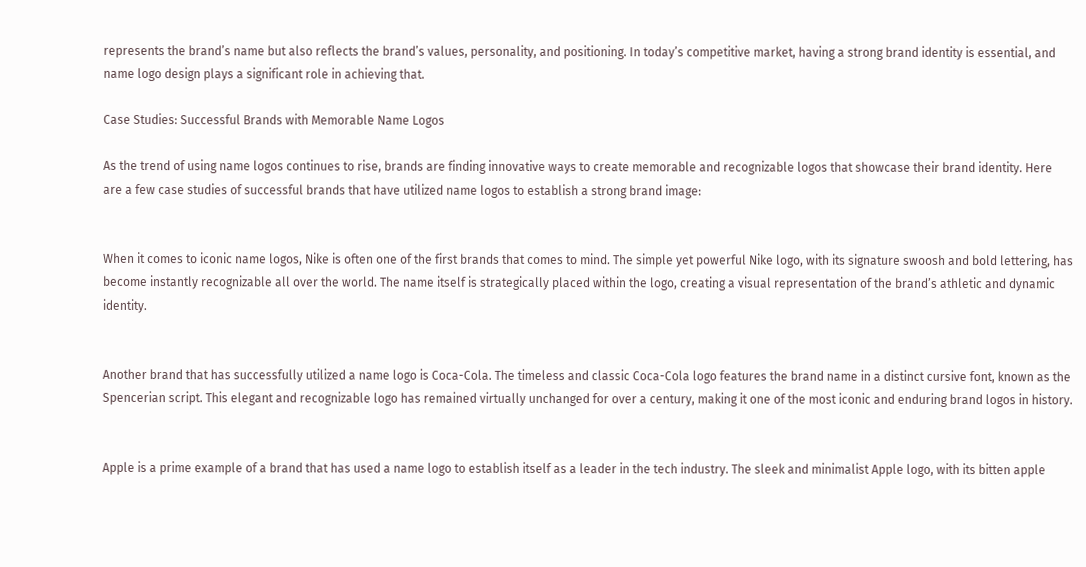represents the brand’s name but also reflects the brand’s values, personality, and positioning. In today’s competitive market, having a strong brand identity is essential, and name logo design plays a significant role in achieving that.

Case Studies: Successful Brands with Memorable Name Logos

As the trend of using name logos continues to rise, brands are finding innovative ways to create memorable and recognizable logos that showcase their brand identity. Here are a few case studies of successful brands that have utilized name logos to establish a strong brand image:


When it comes to iconic name logos, Nike is often one of the first brands that comes to mind. The simple yet powerful Nike logo, with its signature swoosh and bold lettering, has become instantly recognizable all over the world. The name itself is strategically placed within the logo, creating a visual representation of the brand’s athletic and dynamic identity.


Another brand that has successfully utilized a name logo is Coca-Cola. The timeless and classic Coca-Cola logo features the brand name in a distinct cursive font, known as the Spencerian script. This elegant and recognizable logo has remained virtually unchanged for over a century, making it one of the most iconic and enduring brand logos in history.


Apple is a prime example of a brand that has used a name logo to establish itself as a leader in the tech industry. The sleek and minimalist Apple logo, with its bitten apple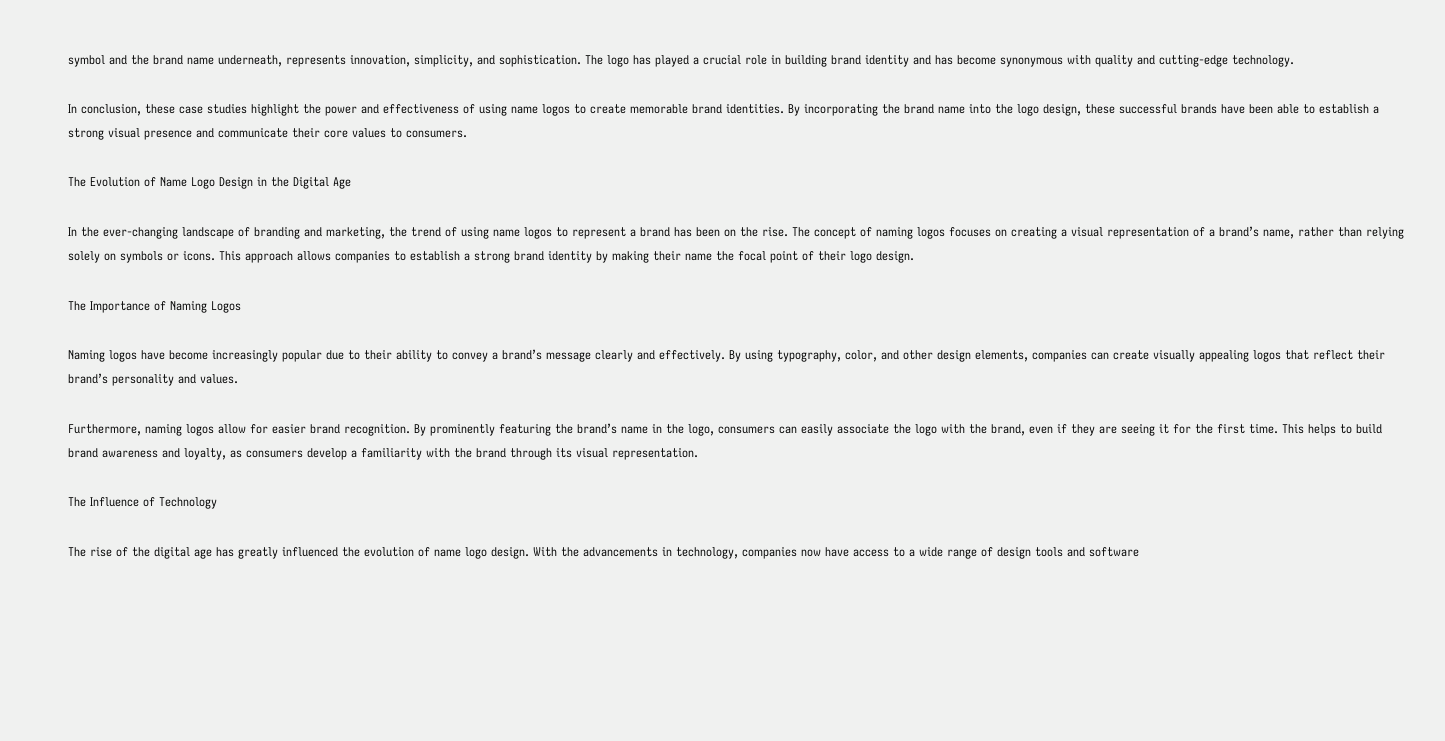symbol and the brand name underneath, represents innovation, simplicity, and sophistication. The logo has played a crucial role in building brand identity and has become synonymous with quality and cutting-edge technology.

In conclusion, these case studies highlight the power and effectiveness of using name logos to create memorable brand identities. By incorporating the brand name into the logo design, these successful brands have been able to establish a strong visual presence and communicate their core values to consumers.

The Evolution of Name Logo Design in the Digital Age

In the ever-changing landscape of branding and marketing, the trend of using name logos to represent a brand has been on the rise. The concept of naming logos focuses on creating a visual representation of a brand’s name, rather than relying solely on symbols or icons. This approach allows companies to establish a strong brand identity by making their name the focal point of their logo design.

The Importance of Naming Logos

Naming logos have become increasingly popular due to their ability to convey a brand’s message clearly and effectively. By using typography, color, and other design elements, companies can create visually appealing logos that reflect their brand’s personality and values.

Furthermore, naming logos allow for easier brand recognition. By prominently featuring the brand’s name in the logo, consumers can easily associate the logo with the brand, even if they are seeing it for the first time. This helps to build brand awareness and loyalty, as consumers develop a familiarity with the brand through its visual representation.

The Influence of Technology

The rise of the digital age has greatly influenced the evolution of name logo design. With the advancements in technology, companies now have access to a wide range of design tools and software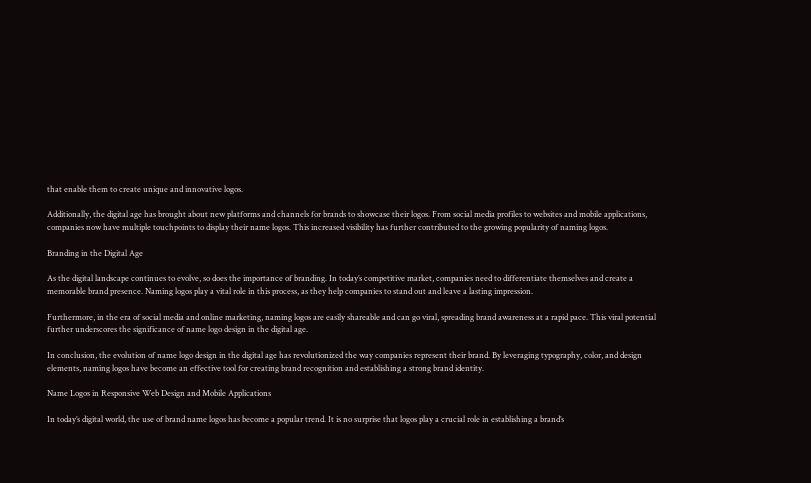that enable them to create unique and innovative logos.

Additionally, the digital age has brought about new platforms and channels for brands to showcase their logos. From social media profiles to websites and mobile applications, companies now have multiple touchpoints to display their name logos. This increased visibility has further contributed to the growing popularity of naming logos.

Branding in the Digital Age

As the digital landscape continues to evolve, so does the importance of branding. In today’s competitive market, companies need to differentiate themselves and create a memorable brand presence. Naming logos play a vital role in this process, as they help companies to stand out and leave a lasting impression.

Furthermore, in the era of social media and online marketing, naming logos are easily shareable and can go viral, spreading brand awareness at a rapid pace. This viral potential further underscores the significance of name logo design in the digital age.

In conclusion, the evolution of name logo design in the digital age has revolutionized the way companies represent their brand. By leveraging typography, color, and design elements, naming logos have become an effective tool for creating brand recognition and establishing a strong brand identity.

Name Logos in Responsive Web Design and Mobile Applications

In today’s digital world, the use of brand name logos has become a popular trend. It is no surprise that logos play a crucial role in establishing a brand’s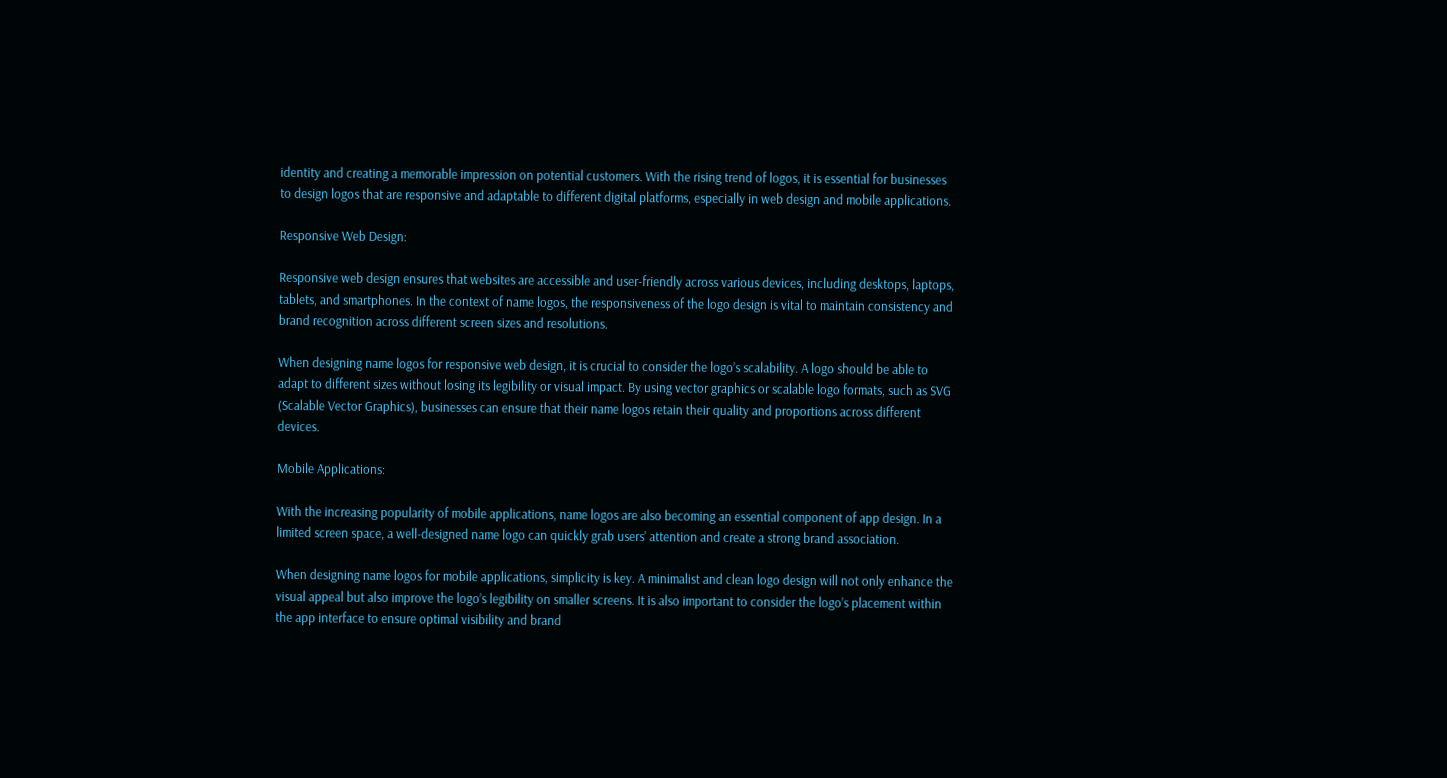identity and creating a memorable impression on potential customers. With the rising trend of logos, it is essential for businesses to design logos that are responsive and adaptable to different digital platforms, especially in web design and mobile applications.

Responsive Web Design:

Responsive web design ensures that websites are accessible and user-friendly across various devices, including desktops, laptops, tablets, and smartphones. In the context of name logos, the responsiveness of the logo design is vital to maintain consistency and brand recognition across different screen sizes and resolutions.

When designing name logos for responsive web design, it is crucial to consider the logo’s scalability. A logo should be able to adapt to different sizes without losing its legibility or visual impact. By using vector graphics or scalable logo formats, such as SVG (Scalable Vector Graphics), businesses can ensure that their name logos retain their quality and proportions across different devices.

Mobile Applications:

With the increasing popularity of mobile applications, name logos are also becoming an essential component of app design. In a limited screen space, a well-designed name logo can quickly grab users’ attention and create a strong brand association.

When designing name logos for mobile applications, simplicity is key. A minimalist and clean logo design will not only enhance the visual appeal but also improve the logo’s legibility on smaller screens. It is also important to consider the logo’s placement within the app interface to ensure optimal visibility and brand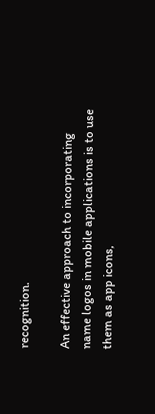recognition.

An effective approach to incorporating name logos in mobile applications is to use them as app icons,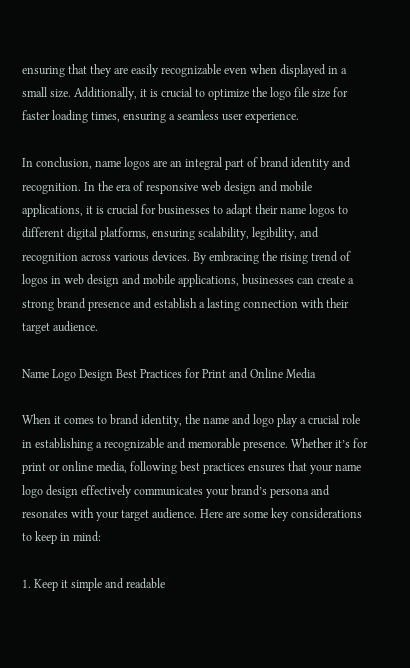ensuring that they are easily recognizable even when displayed in a small size. Additionally, it is crucial to optimize the logo file size for faster loading times, ensuring a seamless user experience.

In conclusion, name logos are an integral part of brand identity and recognition. In the era of responsive web design and mobile applications, it is crucial for businesses to adapt their name logos to different digital platforms, ensuring scalability, legibility, and recognition across various devices. By embracing the rising trend of logos in web design and mobile applications, businesses can create a strong brand presence and establish a lasting connection with their target audience.

Name Logo Design Best Practices for Print and Online Media

When it comes to brand identity, the name and logo play a crucial role in establishing a recognizable and memorable presence. Whether it’s for print or online media, following best practices ensures that your name logo design effectively communicates your brand’s persona and resonates with your target audience. Here are some key considerations to keep in mind:

1. Keep it simple and readable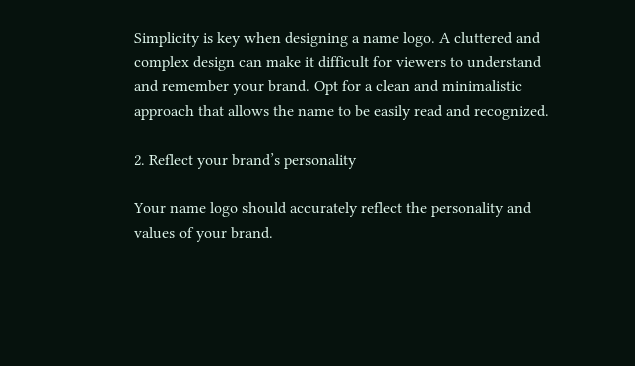Simplicity is key when designing a name logo. A cluttered and complex design can make it difficult for viewers to understand and remember your brand. Opt for a clean and minimalistic approach that allows the name to be easily read and recognized.

2. Reflect your brand’s personality

Your name logo should accurately reflect the personality and values of your brand.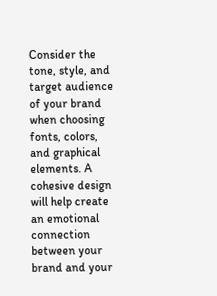Consider the tone, style, and target audience of your brand when choosing fonts, colors, and graphical elements. A cohesive design will help create an emotional connection between your brand and your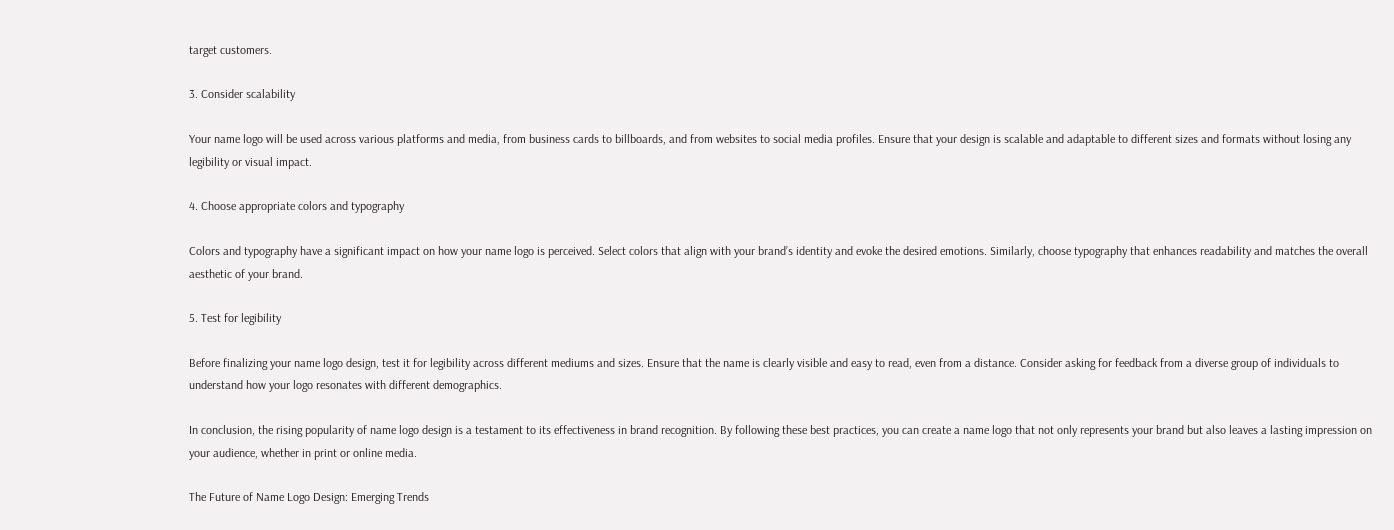target customers.

3. Consider scalability

Your name logo will be used across various platforms and media, from business cards to billboards, and from websites to social media profiles. Ensure that your design is scalable and adaptable to different sizes and formats without losing any legibility or visual impact.

4. Choose appropriate colors and typography

Colors and typography have a significant impact on how your name logo is perceived. Select colors that align with your brand’s identity and evoke the desired emotions. Similarly, choose typography that enhances readability and matches the overall aesthetic of your brand.

5. Test for legibility

Before finalizing your name logo design, test it for legibility across different mediums and sizes. Ensure that the name is clearly visible and easy to read, even from a distance. Consider asking for feedback from a diverse group of individuals to understand how your logo resonates with different demographics.

In conclusion, the rising popularity of name logo design is a testament to its effectiveness in brand recognition. By following these best practices, you can create a name logo that not only represents your brand but also leaves a lasting impression on your audience, whether in print or online media.

The Future of Name Logo Design: Emerging Trends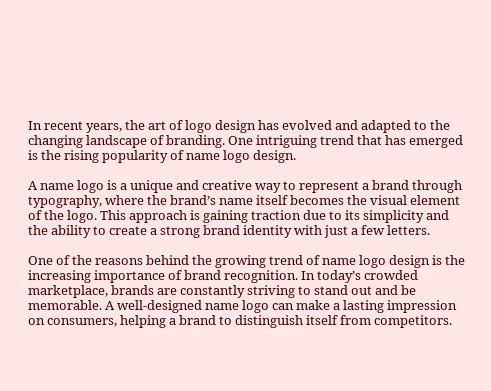In recent years, the art of logo design has evolved and adapted to the changing landscape of branding. One intriguing trend that has emerged is the rising popularity of name logo design.

A name logo is a unique and creative way to represent a brand through typography, where the brand’s name itself becomes the visual element of the logo. This approach is gaining traction due to its simplicity and the ability to create a strong brand identity with just a few letters.

One of the reasons behind the growing trend of name logo design is the increasing importance of brand recognition. In today’s crowded marketplace, brands are constantly striving to stand out and be memorable. A well-designed name logo can make a lasting impression on consumers, helping a brand to distinguish itself from competitors.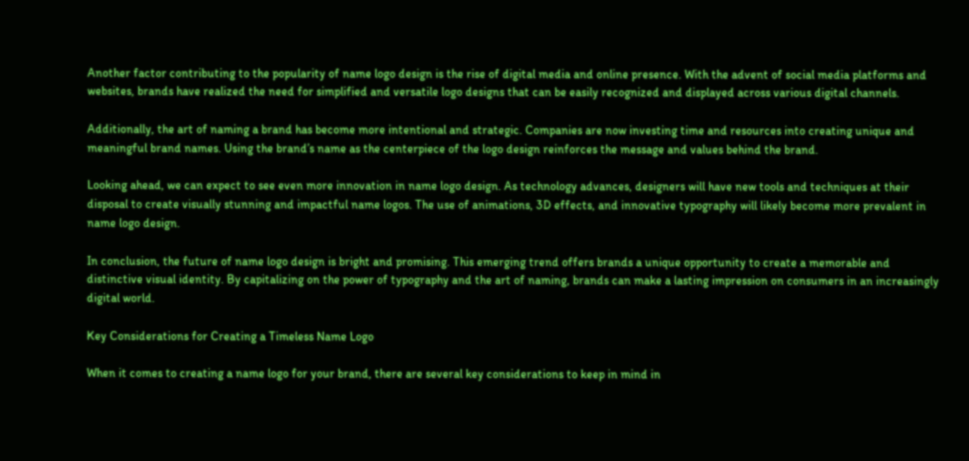Another factor contributing to the popularity of name logo design is the rise of digital media and online presence. With the advent of social media platforms and websites, brands have realized the need for simplified and versatile logo designs that can be easily recognized and displayed across various digital channels.

Additionally, the art of naming a brand has become more intentional and strategic. Companies are now investing time and resources into creating unique and meaningful brand names. Using the brand’s name as the centerpiece of the logo design reinforces the message and values behind the brand.

Looking ahead, we can expect to see even more innovation in name logo design. As technology advances, designers will have new tools and techniques at their disposal to create visually stunning and impactful name logos. The use of animations, 3D effects, and innovative typography will likely become more prevalent in name logo design.

In conclusion, the future of name logo design is bright and promising. This emerging trend offers brands a unique opportunity to create a memorable and distinctive visual identity. By capitalizing on the power of typography and the art of naming, brands can make a lasting impression on consumers in an increasingly digital world.

Key Considerations for Creating a Timeless Name Logo

When it comes to creating a name logo for your brand, there are several key considerations to keep in mind in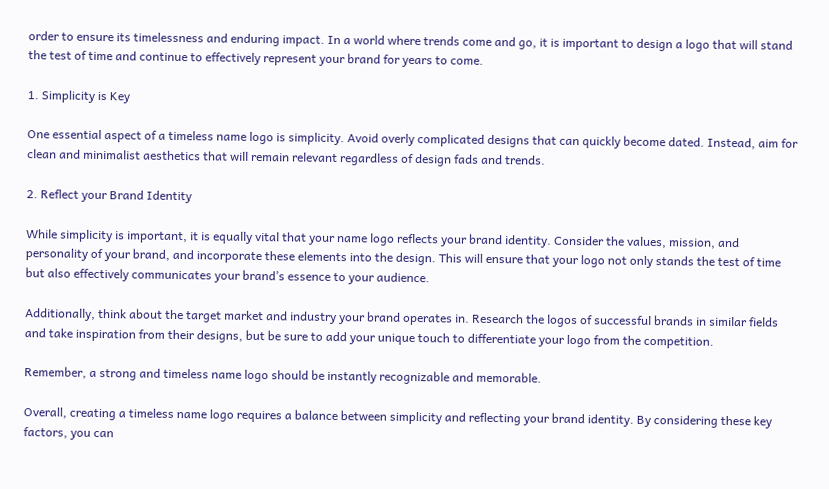order to ensure its timelessness and enduring impact. In a world where trends come and go, it is important to design a logo that will stand the test of time and continue to effectively represent your brand for years to come.

1. Simplicity is Key

One essential aspect of a timeless name logo is simplicity. Avoid overly complicated designs that can quickly become dated. Instead, aim for clean and minimalist aesthetics that will remain relevant regardless of design fads and trends.

2. Reflect your Brand Identity

While simplicity is important, it is equally vital that your name logo reflects your brand identity. Consider the values, mission, and personality of your brand, and incorporate these elements into the design. This will ensure that your logo not only stands the test of time but also effectively communicates your brand’s essence to your audience.

Additionally, think about the target market and industry your brand operates in. Research the logos of successful brands in similar fields and take inspiration from their designs, but be sure to add your unique touch to differentiate your logo from the competition.

Remember, a strong and timeless name logo should be instantly recognizable and memorable.

Overall, creating a timeless name logo requires a balance between simplicity and reflecting your brand identity. By considering these key factors, you can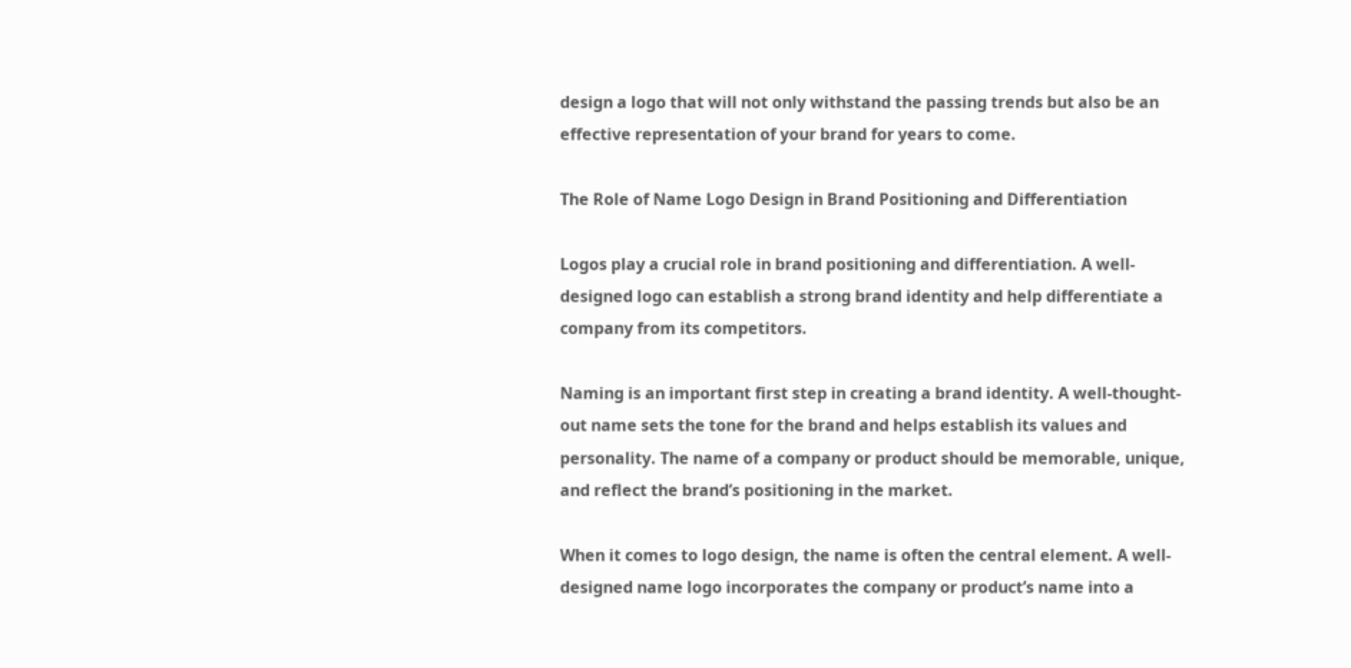design a logo that will not only withstand the passing trends but also be an effective representation of your brand for years to come.

The Role of Name Logo Design in Brand Positioning and Differentiation

Logos play a crucial role in brand positioning and differentiation. A well-designed logo can establish a strong brand identity and help differentiate a company from its competitors.

Naming is an important first step in creating a brand identity. A well-thought-out name sets the tone for the brand and helps establish its values and personality. The name of a company or product should be memorable, unique, and reflect the brand’s positioning in the market.

When it comes to logo design, the name is often the central element. A well-designed name logo incorporates the company or product’s name into a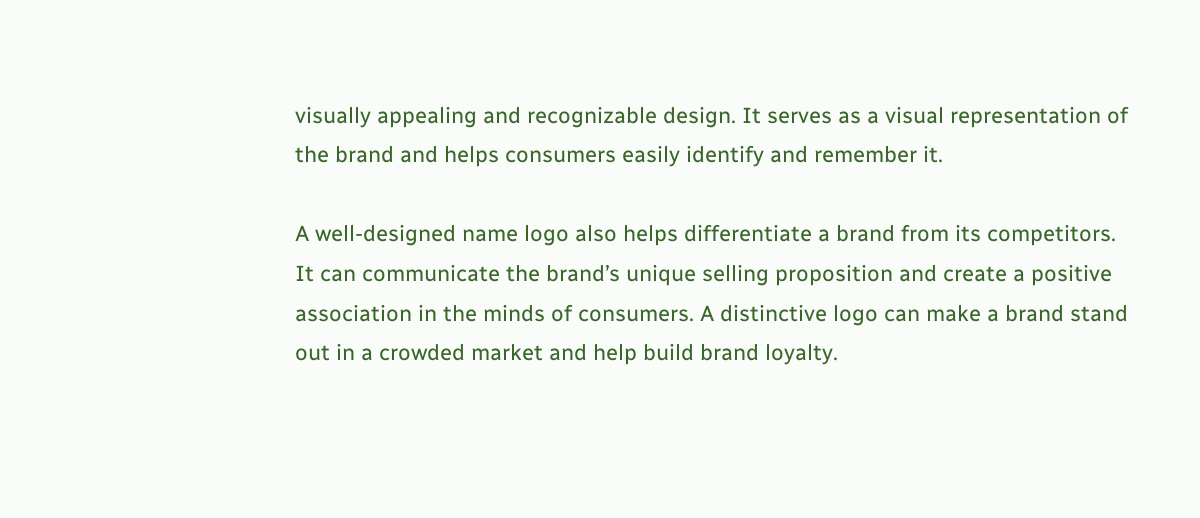visually appealing and recognizable design. It serves as a visual representation of the brand and helps consumers easily identify and remember it.

A well-designed name logo also helps differentiate a brand from its competitors. It can communicate the brand’s unique selling proposition and create a positive association in the minds of consumers. A distinctive logo can make a brand stand out in a crowded market and help build brand loyalty.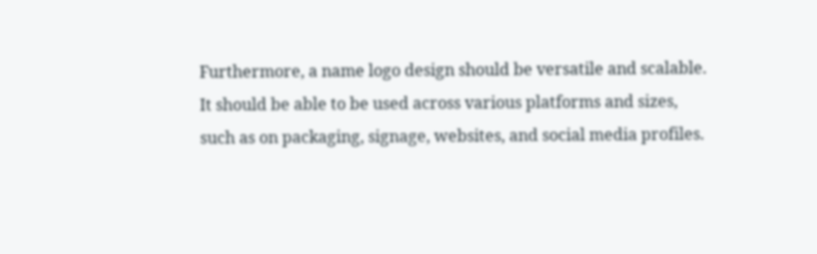Furthermore, a name logo design should be versatile and scalable. It should be able to be used across various platforms and sizes, such as on packaging, signage, websites, and social media profiles.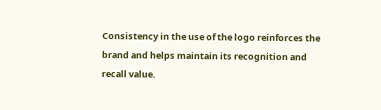Consistency in the use of the logo reinforces the brand and helps maintain its recognition and recall value.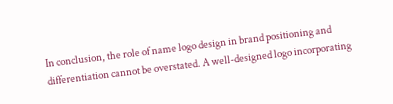In conclusion, the role of name logo design in brand positioning and differentiation cannot be overstated. A well-designed logo incorporating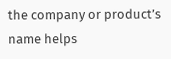the company or product’s name helps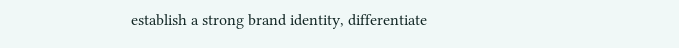establish a strong brand identity, differentiate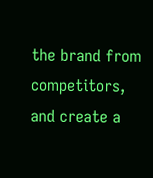the brand from competitors, and create a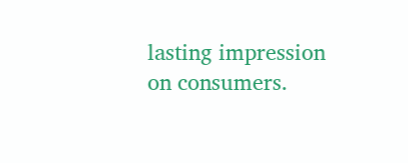lasting impression on consumers.